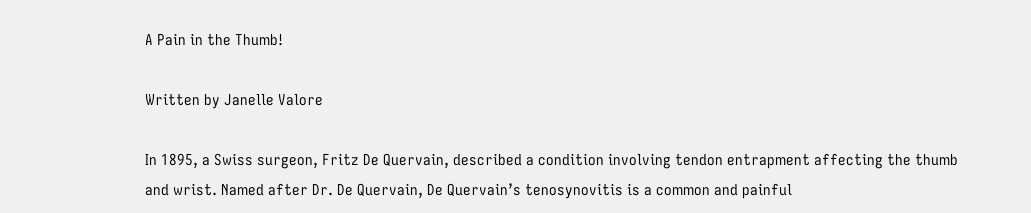A Pain in the Thumb!

Written by Janelle Valore

In 1895, a Swiss surgeon, Fritz De Quervain, described a condition involving tendon entrapment affecting the thumb and wrist. Named after Dr. De Quervain, De Quervain’s tenosynovitis is a common and painful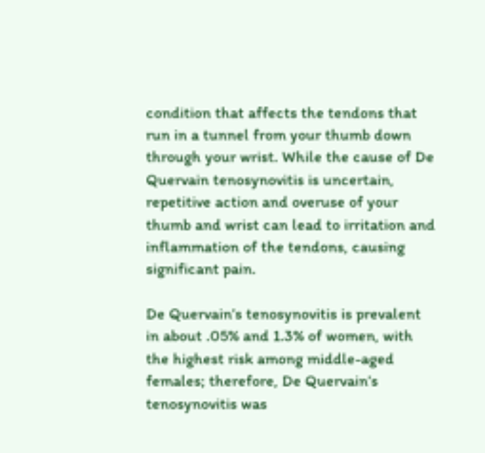condition that affects the tendons that run in a tunnel from your thumb down through your wrist. While the cause of De Quervain tenosynovitis is uncertain, repetitive action and overuse of your thumb and wrist can lead to irritation and inflammation of the tendons, causing significant pain.

De Quervain’s tenosynovitis is prevalent in about .05% and 1.3% of women, with the highest risk among middle-aged females; therefore, De Quervain’s tenosynovitis was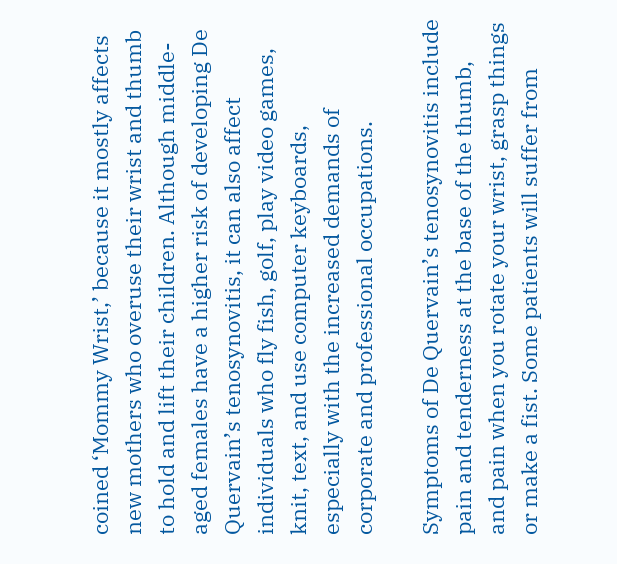coined ‘Mommy Wrist,’ because it mostly affects new mothers who overuse their wrist and thumb to hold and lift their children. Although middle-aged females have a higher risk of developing De Quervain’s tenosynovitis, it can also affect individuals who fly fish, golf, play video games, knit, text, and use computer keyboards, especially with the increased demands of corporate and professional occupations.

Symptoms of De Quervain’s tenosynovitis include pain and tenderness at the base of the thumb, and pain when you rotate your wrist, grasp things or make a fist. Some patients will suffer from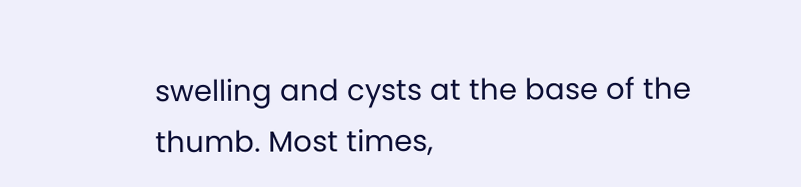swelling and cysts at the base of the thumb. Most times,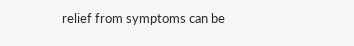relief from symptoms can be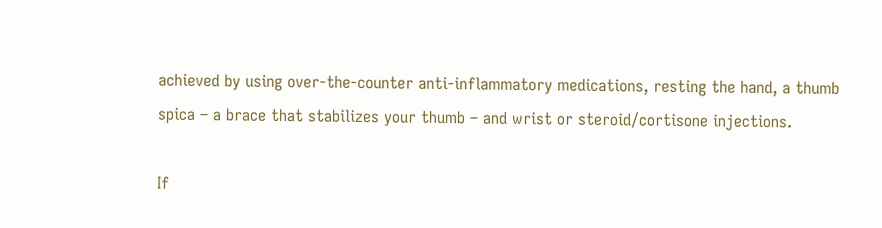achieved by using over-the-counter anti-inflammatory medications, resting the hand, a thumb spica – a brace that stabilizes your thumb – and wrist or steroid/cortisone injections.

If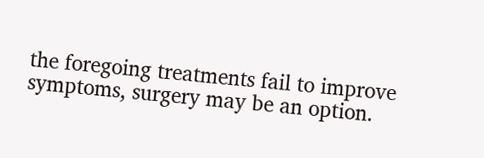the foregoing treatments fail to improve symptoms, surgery may be an option.